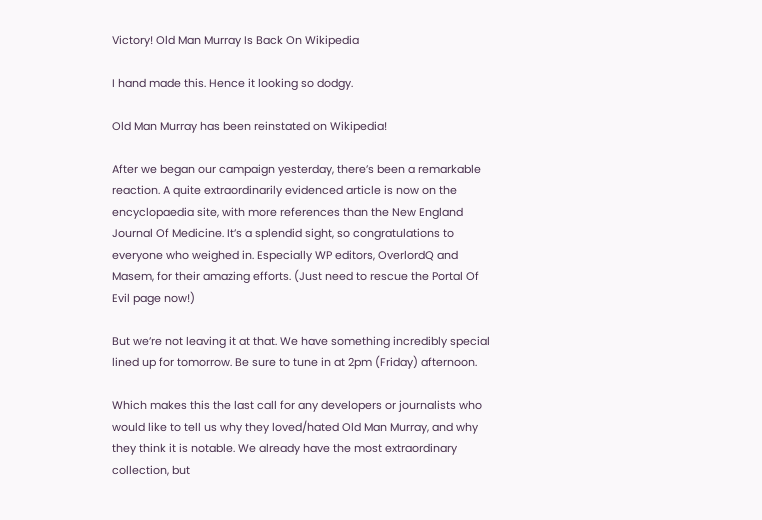Victory! Old Man Murray Is Back On Wikipedia

I hand made this. Hence it looking so dodgy.

Old Man Murray has been reinstated on Wikipedia!

After we began our campaign yesterday, there’s been a remarkable reaction. A quite extraordinarily evidenced article is now on the encyclopaedia site, with more references than the New England Journal Of Medicine. It’s a splendid sight, so congratulations to everyone who weighed in. Especially WP editors, OverlordQ and Masem, for their amazing efforts. (Just need to rescue the Portal Of Evil page now!)

But we’re not leaving it at that. We have something incredibly special lined up for tomorrow. Be sure to tune in at 2pm (Friday) afternoon.

Which makes this the last call for any developers or journalists who would like to tell us why they loved/hated Old Man Murray, and why they think it is notable. We already have the most extraordinary collection, but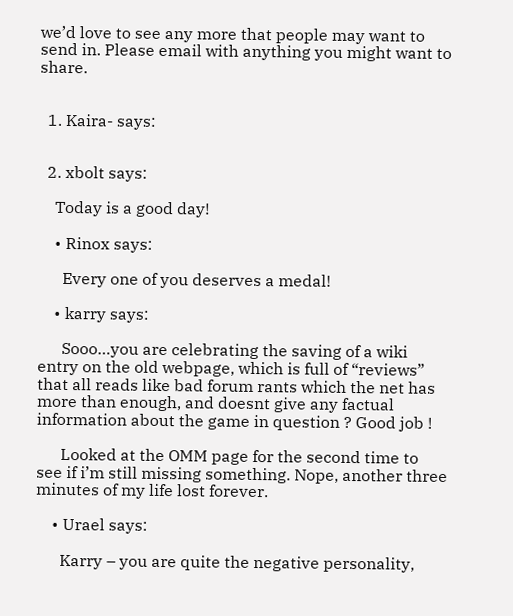we’d love to see any more that people may want to send in. Please email with anything you might want to share.


  1. Kaira- says:


  2. xbolt says:

    Today is a good day!

    • Rinox says:

      Every one of you deserves a medal!

    • karry says:

      Sooo…you are celebrating the saving of a wiki entry on the old webpage, which is full of “reviews” that all reads like bad forum rants which the net has more than enough, and doesnt give any factual information about the game in question ? Good job !

      Looked at the OMM page for the second time to see if i’m still missing something. Nope, another three minutes of my life lost forever.

    • Urael says:

      Karry – you are quite the negative personality,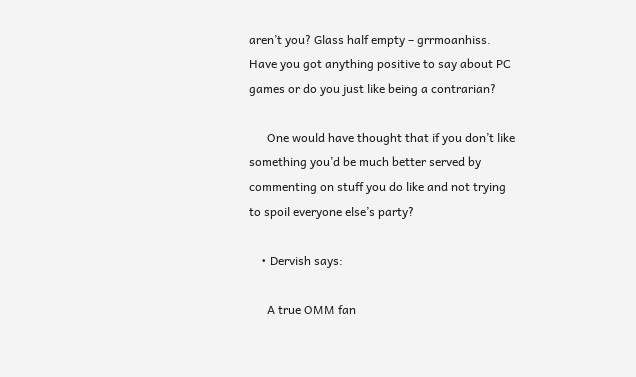aren’t you? Glass half empty – grrmoanhiss. Have you got anything positive to say about PC games or do you just like being a contrarian?

      One would have thought that if you don’t like something you’d be much better served by commenting on stuff you do like and not trying to spoil everyone else’s party?

    • Dervish says:

      A true OMM fan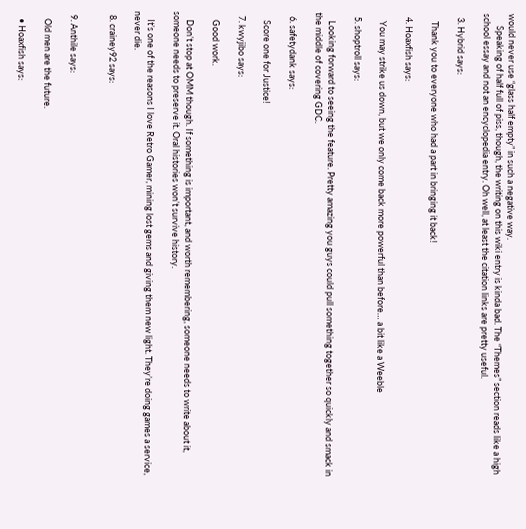would never use “glass half empty” in such a negative way.
      Speaking of half full of piss, though, the writing on this wiki entry is kinda bad. The “Themes” section reads like a high school essay and not an encyclopedia entry. Oh well, at least the citation links are pretty useful.

  3. Hybrid says:

    Thank you to everyone who had a part in bringing it back!

  4. Hoaxfish says:

    You may strike us down, but we only come back more powerful than before… a bit like a Weeble

  5. shoptroll says:

    Looking forward to seeing the feature. Pretty amazing you guys could pull something together so quickly and smack in the middle of covering GDC.

  6. safetydank says:

    Score one for Justice!

  7. kwyjibo says:

    Good work.

    Don’t stop at OMM though. If something is important, and worth remembering, someone needs to write about it, someone needs to preserve it. Oral histories won’t survive history.

    It’s one of the reasons I love Retro Gamer, mining lost gems and giving them new light. They’re doing games a service, never die.

  8. crainey92 says:


  9. Anthile says:

    Old men are the future.

    • Hoaxfish says: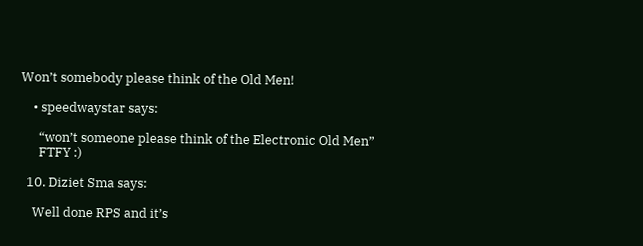Won’t somebody please think of the Old Men!

    • speedwaystar says:

      “won’t someone please think of the Electronic Old Men”
      FTFY :)

  10. Diziet Sma says:

    Well done RPS and it’s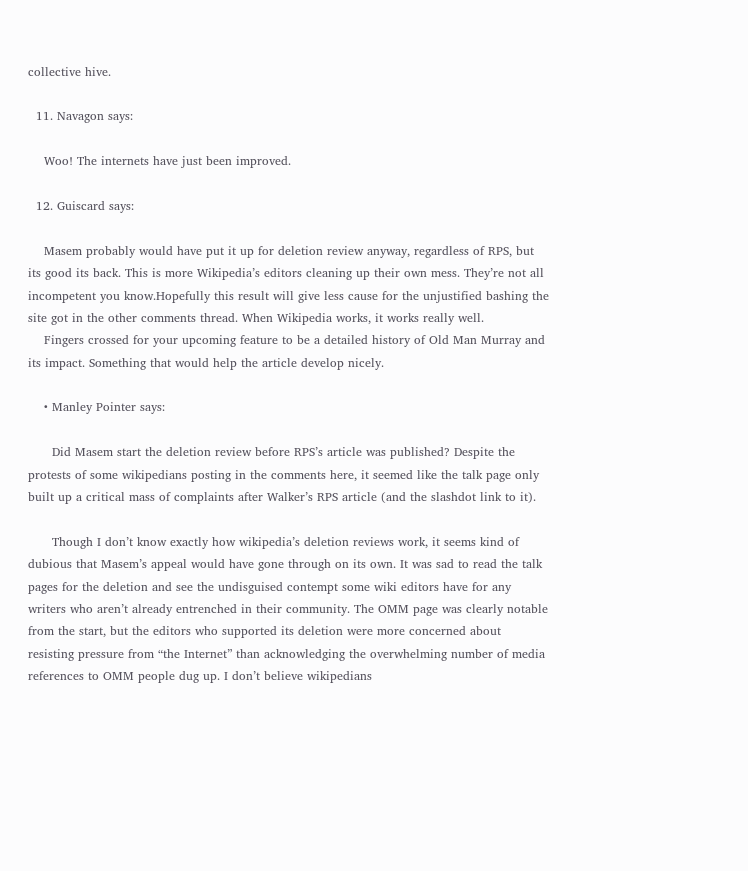collective hive.

  11. Navagon says:

    Woo! The internets have just been improved.

  12. Guiscard says:

    Masem probably would have put it up for deletion review anyway, regardless of RPS, but its good its back. This is more Wikipedia’s editors cleaning up their own mess. They’re not all incompetent you know.Hopefully this result will give less cause for the unjustified bashing the site got in the other comments thread. When Wikipedia works, it works really well.
    Fingers crossed for your upcoming feature to be a detailed history of Old Man Murray and its impact. Something that would help the article develop nicely.

    • Manley Pointer says:

      Did Masem start the deletion review before RPS’s article was published? Despite the protests of some wikipedians posting in the comments here, it seemed like the talk page only built up a critical mass of complaints after Walker’s RPS article (and the slashdot link to it).

      Though I don’t know exactly how wikipedia’s deletion reviews work, it seems kind of dubious that Masem’s appeal would have gone through on its own. It was sad to read the talk pages for the deletion and see the undisguised contempt some wiki editors have for any writers who aren’t already entrenched in their community. The OMM page was clearly notable from the start, but the editors who supported its deletion were more concerned about resisting pressure from “the Internet” than acknowledging the overwhelming number of media references to OMM people dug up. I don’t believe wikipedians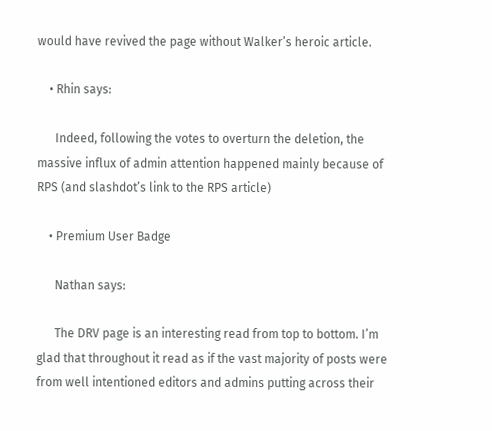would have revived the page without Walker’s heroic article.

    • Rhin says:

      Indeed, following the votes to overturn the deletion, the massive influx of admin attention happened mainly because of RPS (and slashdot’s link to the RPS article)

    • Premium User Badge

      Nathan says:

      The DRV page is an interesting read from top to bottom. I’m glad that throughout it read as if the vast majority of posts were from well intentioned editors and admins putting across their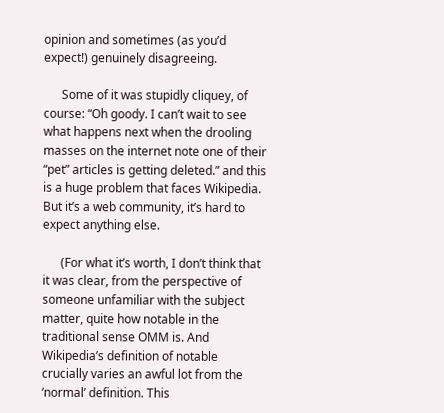opinion and sometimes (as you’d expect!) genuinely disagreeing.

      Some of it was stupidly cliquey, of course: “Oh goody. I can’t wait to see what happens next when the drooling masses on the internet note one of their “pet” articles is getting deleted.” and this is a huge problem that faces Wikipedia. But it’s a web community, it’s hard to expect anything else.

      (For what it’s worth, I don’t think that it was clear, from the perspective of someone unfamiliar with the subject matter, quite how notable in the traditional sense OMM is. And Wikipedia’s definition of notable crucially varies an awful lot from the ‘normal’ definition. This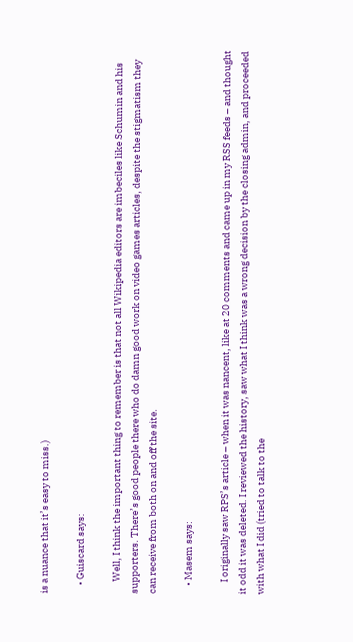is a nuance that it’s easy to miss.)

    • Guiscard says:

      Well, I think the important thing to remember is that not all Wikipedia editors are imbeciles like Schumin and his supporters. There’s good people there who do damn good work on video games articles, despite the stigmatism they can receive from both on and off the site.

    • Masem says:

      I originally saw RPS’s article – when it was nancent, like at 20 comments and came up in my RSS feeds – and thought it odd it was deleted. I reviewed the history, saw what I think was a wrong decision by the closing admin, and proceeded with what I did (tried to talk to the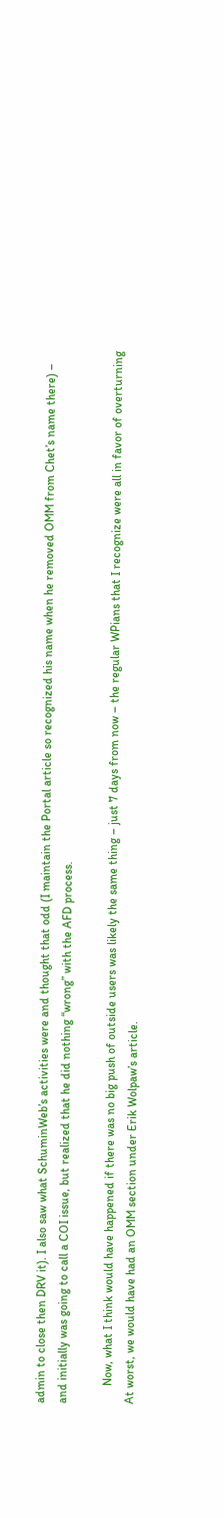admin to close then DRV it). I also saw what SchuminWeb’s activities were and thought that odd (I maintain the Portal article so recognized his name when he removed OMM from Chet’s name there) – and initially was going to call a COI issue, but realized that he did nothing “wrong” with the AFD process.

      Now, what I think would have happened if there was no big push of outside users was likely the same thing – just 7 days from now – the regular WPians that I recognize were all in favor of overturning At worst, we would have had an OMM section under Erik Wolpaw’s article.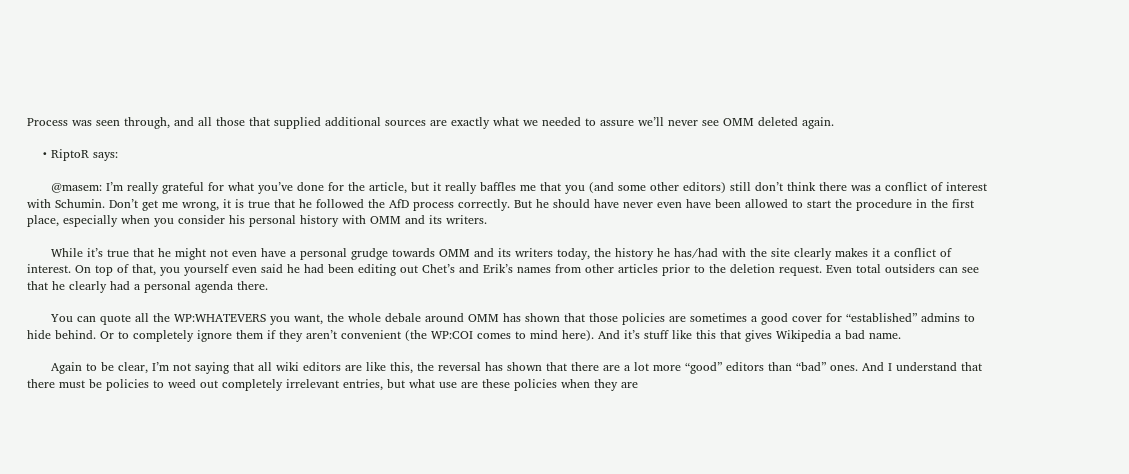Process was seen through, and all those that supplied additional sources are exactly what we needed to assure we’ll never see OMM deleted again.

    • RiptoR says:

      @masem: I’m really grateful for what you’ve done for the article, but it really baffles me that you (and some other editors) still don’t think there was a conflict of interest with Schumin. Don’t get me wrong, it is true that he followed the AfD process correctly. But he should have never even have been allowed to start the procedure in the first place, especially when you consider his personal history with OMM and its writers.

      While it’s true that he might not even have a personal grudge towards OMM and its writers today, the history he has/had with the site clearly makes it a conflict of interest. On top of that, you yourself even said he had been editing out Chet’s and Erik’s names from other articles prior to the deletion request. Even total outsiders can see that he clearly had a personal agenda there.

      You can quote all the WP:WHATEVERS you want, the whole debale around OMM has shown that those policies are sometimes a good cover for “established” admins to hide behind. Or to completely ignore them if they aren’t convenient (the WP:COI comes to mind here). And it’s stuff like this that gives Wikipedia a bad name.

      Again to be clear, I’m not saying that all wiki editors are like this, the reversal has shown that there are a lot more “good” editors than “bad” ones. And I understand that there must be policies to weed out completely irrelevant entries, but what use are these policies when they are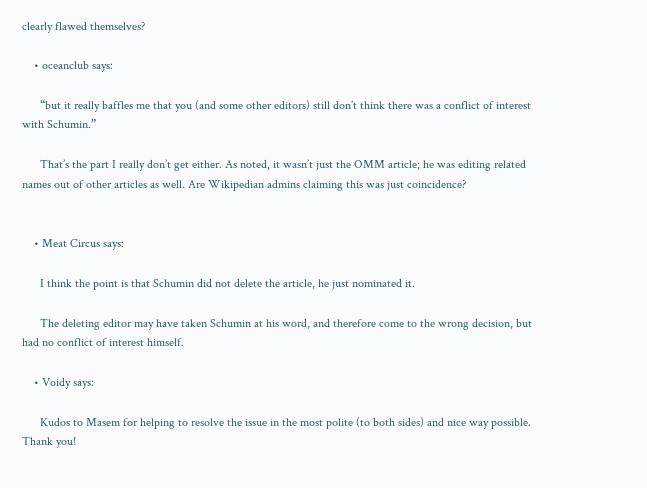clearly flawed themselves?

    • oceanclub says:

      “but it really baffles me that you (and some other editors) still don’t think there was a conflict of interest with Schumin.”

      That’s the part I really don’t get either. As noted, it wasn’t just the OMM article; he was editing related names out of other articles as well. Are Wikipedian admins claiming this was just coincidence?


    • Meat Circus says:

      I think the point is that Schumin did not delete the article, he just nominated it.

      The deleting editor may have taken Schumin at his word, and therefore come to the wrong decision, but had no conflict of interest himself.

    • Voidy says:

      Kudos to Masem for helping to resolve the issue in the most polite (to both sides) and nice way possible. Thank you!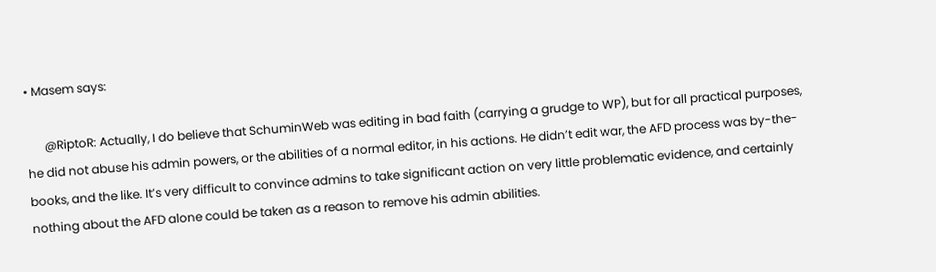• Masem says:

      @RiptoR: Actually, I do believe that SchuminWeb was editing in bad faith (carrying a grudge to WP), but for all practical purposes, he did not abuse his admin powers, or the abilities of a normal editor, in his actions. He didn’t edit war, the AFD process was by-the-books, and the like. It’s very difficult to convince admins to take significant action on very little problematic evidence, and certainly nothing about the AFD alone could be taken as a reason to remove his admin abilities.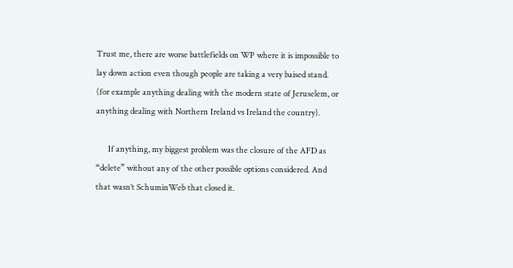Trust me, there are worse battlefields on WP where it is impossible to lay down action even though people are taking a very baised stand. (for example anything dealing with the modern state of Jeruselem, or anything dealing with Northern Ireland vs Ireland the country).

      If anything, my biggest problem was the closure of the AFD as “delete” without any of the other possible options considered. And that wasn’t SchuminWeb that closed it.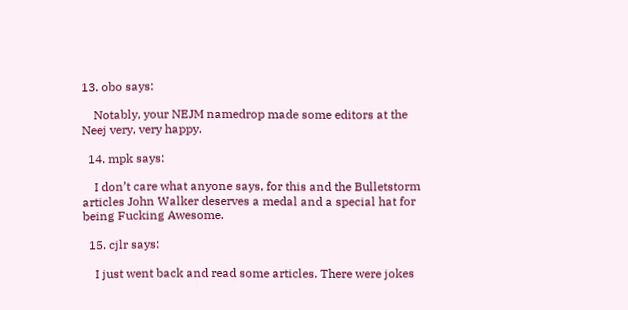13. obo says:

    Notably, your NEJM namedrop made some editors at the Neej very, very happy.

  14. mpk says:

    I don’t care what anyone says, for this and the Bulletstorm articles John Walker deserves a medal and a special hat for being Fucking Awesome.

  15. cjlr says:

    I just went back and read some articles. There were jokes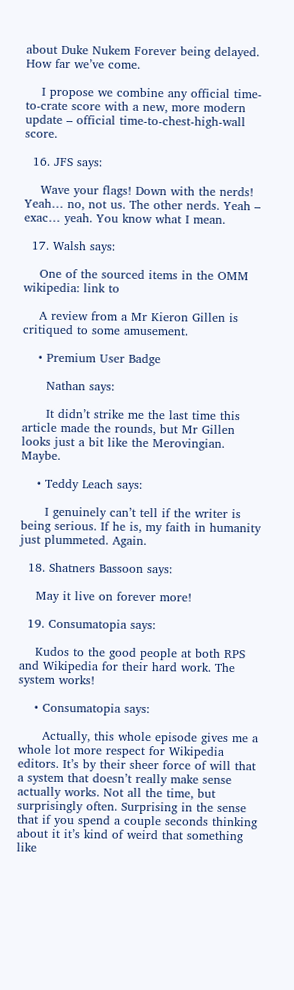about Duke Nukem Forever being delayed. How far we’ve come.

    I propose we combine any official time-to-crate score with a new, more modern update – official time-to-chest-high-wall score.

  16. JFS says:

    Wave your flags! Down with the nerds! Yeah… no, not us. The other nerds. Yeah – exac… yeah. You know what I mean.

  17. Walsh says:

    One of the sourced items in the OMM wikipedia: link to

    A review from a Mr Kieron Gillen is critiqued to some amusement.

    • Premium User Badge

      Nathan says:

      It didn’t strike me the last time this article made the rounds, but Mr Gillen looks just a bit like the Merovingian. Maybe.

    • Teddy Leach says:

      I genuinely can’t tell if the writer is being serious. If he is, my faith in humanity just plummeted. Again.

  18. Shatners Bassoon says:

    May it live on forever more!

  19. Consumatopia says:

    Kudos to the good people at both RPS and Wikipedia for their hard work. The system works!

    • Consumatopia says:

      Actually, this whole episode gives me a whole lot more respect for Wikipedia editors. It’s by their sheer force of will that a system that doesn’t really make sense actually works. Not all the time, but surprisingly often. Surprising in the sense that if you spend a couple seconds thinking about it it’s kind of weird that something like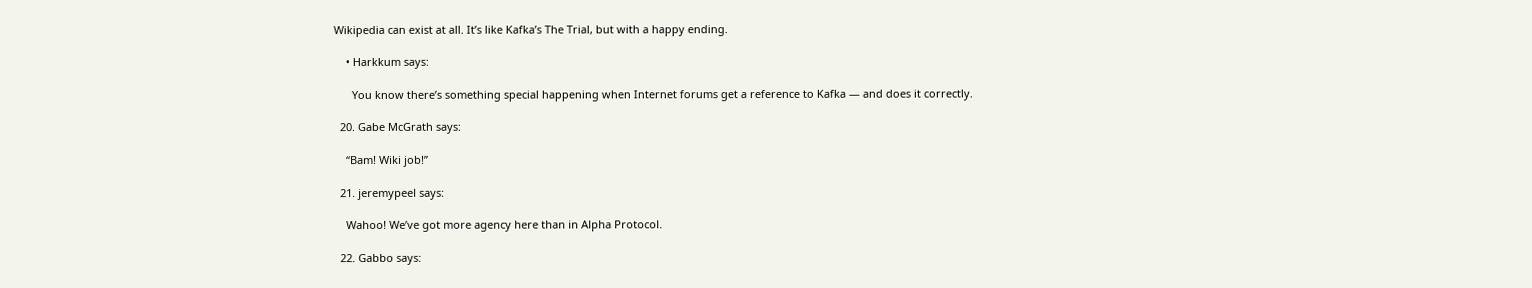Wikipedia can exist at all. It’s like Kafka’s The Trial, but with a happy ending.

    • Harkkum says:

      You know there’s something special happening when Internet forums get a reference to Kafka — and does it correctly.

  20. Gabe McGrath says:

    “Bam! Wiki job!”

  21. jeremypeel says:

    Wahoo! We’ve got more agency here than in Alpha Protocol.

  22. Gabbo says: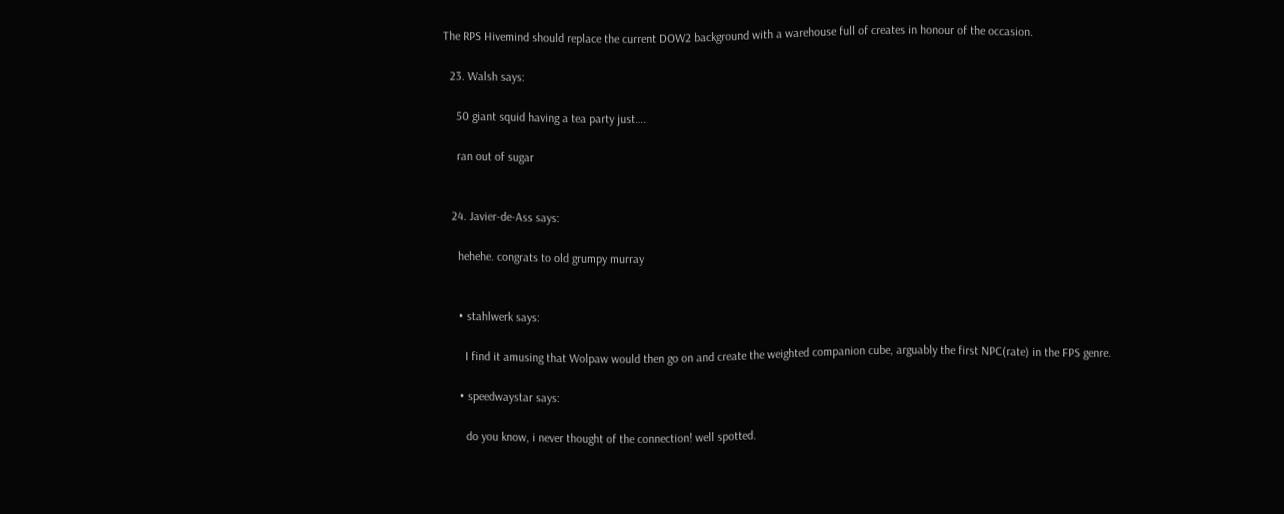The RPS Hivemind should replace the current DOW2 background with a warehouse full of creates in honour of the occasion.

  23. Walsh says:

    50 giant squid having a tea party just….

    ran out of sugar


  24. Javier-de-Ass says:

    hehehe. congrats to old grumpy murray


    • stahlwerk says:

      I find it amusing that Wolpaw would then go on and create the weighted companion cube, arguably the first NPC(rate) in the FPS genre.

    • speedwaystar says:

      do you know, i never thought of the connection! well spotted.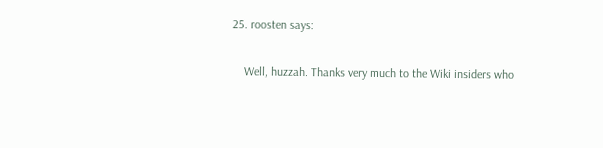25. roosten says:

    Well, huzzah. Thanks very much to the Wiki insiders who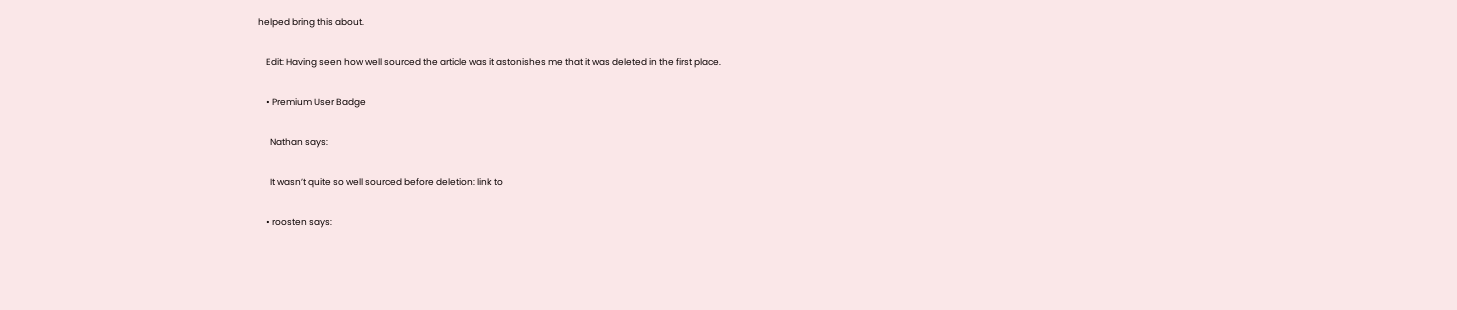helped bring this about.

    Edit: Having seen how well sourced the article was it astonishes me that it was deleted in the first place.

    • Premium User Badge

      Nathan says:

      It wasn’t quite so well sourced before deletion: link to

    • roosten says: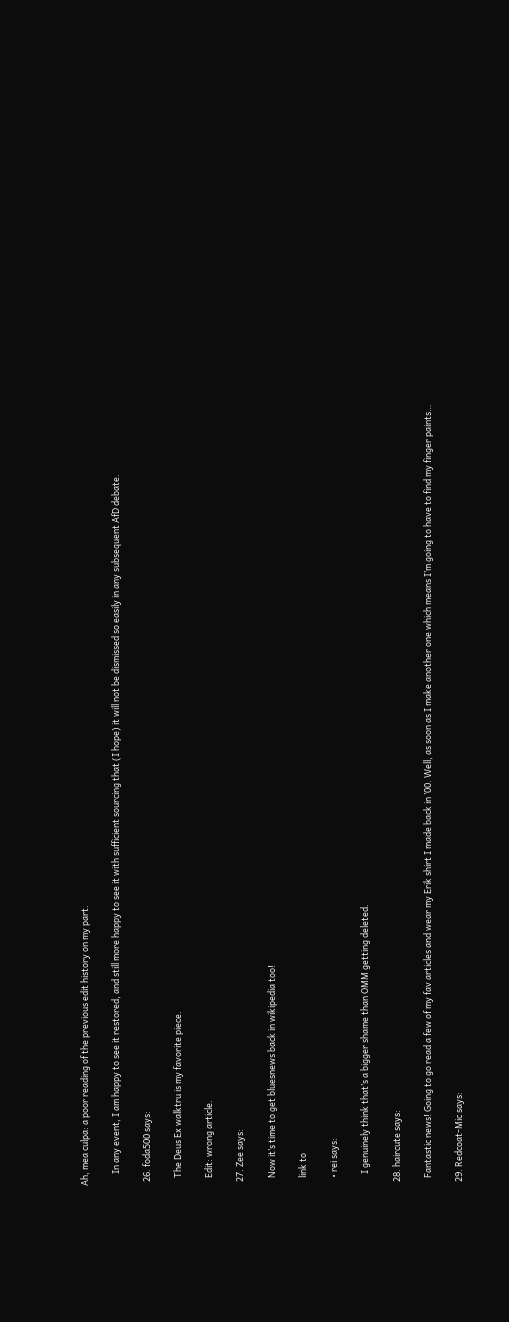Ah, mea culpa: a poor reading of the previous edit history on my part.

      In any event, I am happy to see it restored, and still more happy to see it with sufficient sourcing that (I hope) it will not be dismissed so easily in any subsequent AfD debate.

  26. foda500 says:

    The Deus Ex walktru is my favorite piece.

    Edit: wrong article.

  27. Zee says:

    Now it’s time to get bluesnews back in wikipedia too!

    link to

    • rei says:

      I genuinely think that’s a bigger shame than OMM getting deleted.

  28. haircute says:

    Fantastic news! Going to go read a few of my fav articles and wear my Erik shirt I made back in ’00. Well, as soon as I make another one which means I’m going to have to find my finger paints…

  29. Redcoat-Mic says: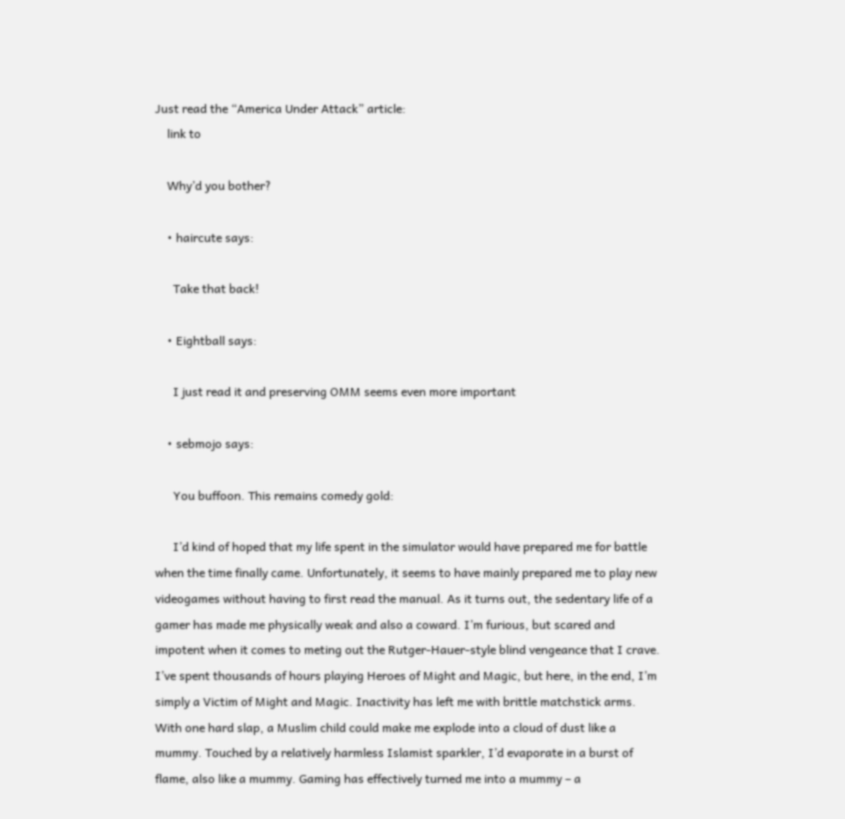Just read the “America Under Attack” article:
    link to

    Why’d you bother?

    • haircute says:

      Take that back!

    • Eightball says:

      I just read it and preserving OMM seems even more important

    • sebmojo says:

      You buffoon. This remains comedy gold:

      I’d kind of hoped that my life spent in the simulator would have prepared me for battle when the time finally came. Unfortunately, it seems to have mainly prepared me to play new videogames without having to first read the manual. As it turns out, the sedentary life of a gamer has made me physically weak and also a coward. I’m furious, but scared and impotent when it comes to meting out the Rutger-Hauer-style blind vengeance that I crave. I’ve spent thousands of hours playing Heroes of Might and Magic, but here, in the end, I’m simply a Victim of Might and Magic. Inactivity has left me with brittle matchstick arms. With one hard slap, a Muslim child could make me explode into a cloud of dust like a mummy. Touched by a relatively harmless Islamist sparkler, I’d evaporate in a burst of flame, also like a mummy. Gaming has effectively turned me into a mummy – a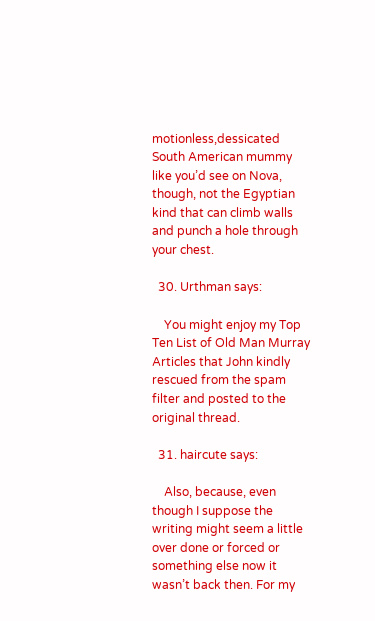motionless,dessicated South American mummy like you’d see on Nova, though, not the Egyptian kind that can climb walls and punch a hole through your chest.

  30. Urthman says:

    You might enjoy my Top Ten List of Old Man Murray Articles that John kindly rescued from the spam filter and posted to the original thread.

  31. haircute says:

    Also, because, even though I suppose the writing might seem a little over done or forced or something else now it wasn’t back then. For my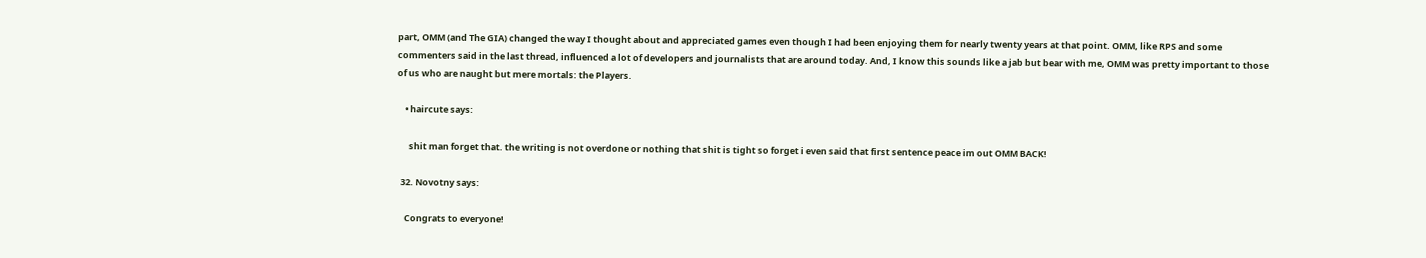part, OMM (and The GIA) changed the way I thought about and appreciated games even though I had been enjoying them for nearly twenty years at that point. OMM, like RPS and some commenters said in the last thread, influenced a lot of developers and journalists that are around today. And, I know this sounds like a jab but bear with me, OMM was pretty important to those of us who are naught but mere mortals: the Players.

    • haircute says:

      shit man forget that. the writing is not overdone or nothing that shit is tight so forget i even said that first sentence peace im out OMM BACK!

  32. Novotny says:

    Congrats to everyone!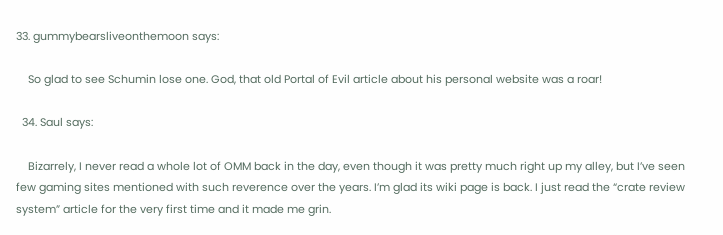33. gummybearsliveonthemoon says:

    So glad to see Schumin lose one. God, that old Portal of Evil article about his personal website was a roar!

  34. Saul says:

    Bizarrely, I never read a whole lot of OMM back in the day, even though it was pretty much right up my alley, but I’ve seen few gaming sites mentioned with such reverence over the years. I’m glad its wiki page is back. I just read the “crate review system” article for the very first time and it made me grin.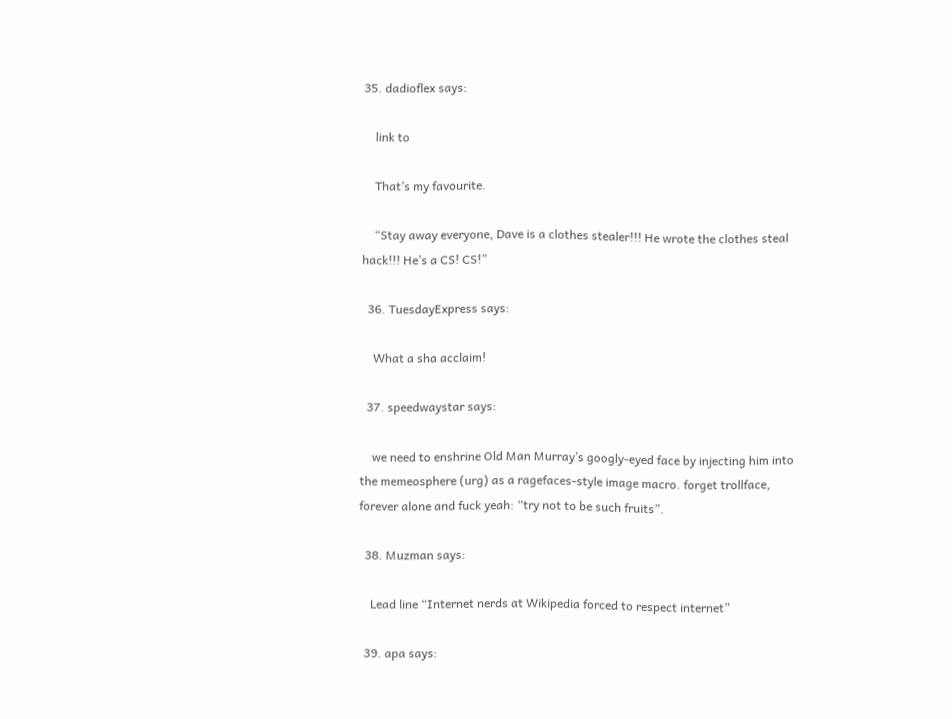35. dadioflex says:

    link to

    That’s my favourite.

    “Stay away everyone, Dave is a clothes stealer!!! He wrote the clothes steal hack!!! He’s a CS! CS!”

  36. TuesdayExpress says:

    What a sha acclaim!

  37. speedwaystar says:

    we need to enshrine Old Man Murray’s googly-eyed face by injecting him into the memeosphere (urg) as a ragefaces-style image macro. forget trollface, forever alone and fuck yeah: “try not to be such fruits”.

  38. Muzman says:

    Lead line “Internet nerds at Wikipedia forced to respect internet”

  39. apa says: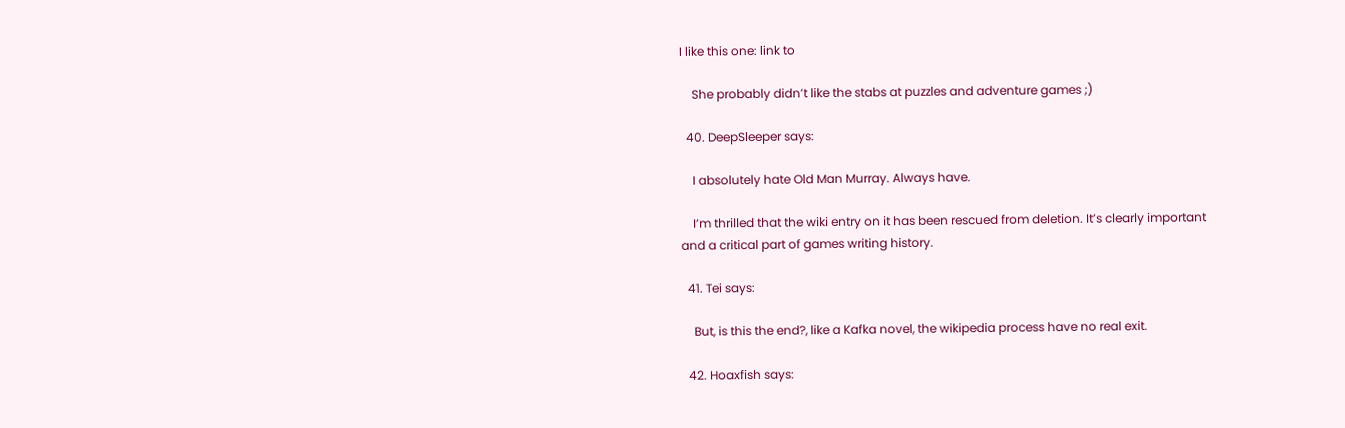I like this one: link to

    She probably didn’t like the stabs at puzzles and adventure games ;)

  40. DeepSleeper says:

    I absolutely hate Old Man Murray. Always have.

    I’m thrilled that the wiki entry on it has been rescued from deletion. It’s clearly important and a critical part of games writing history.

  41. Tei says:

    But, is this the end?, like a Kafka novel, the wikipedia process have no real exit.

  42. Hoaxfish says: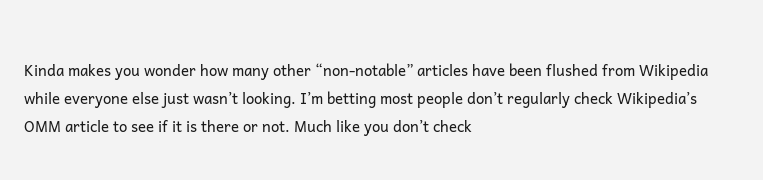Kinda makes you wonder how many other “non-notable” articles have been flushed from Wikipedia while everyone else just wasn’t looking. I’m betting most people don’t regularly check Wikipedia’s OMM article to see if it is there or not. Much like you don’t check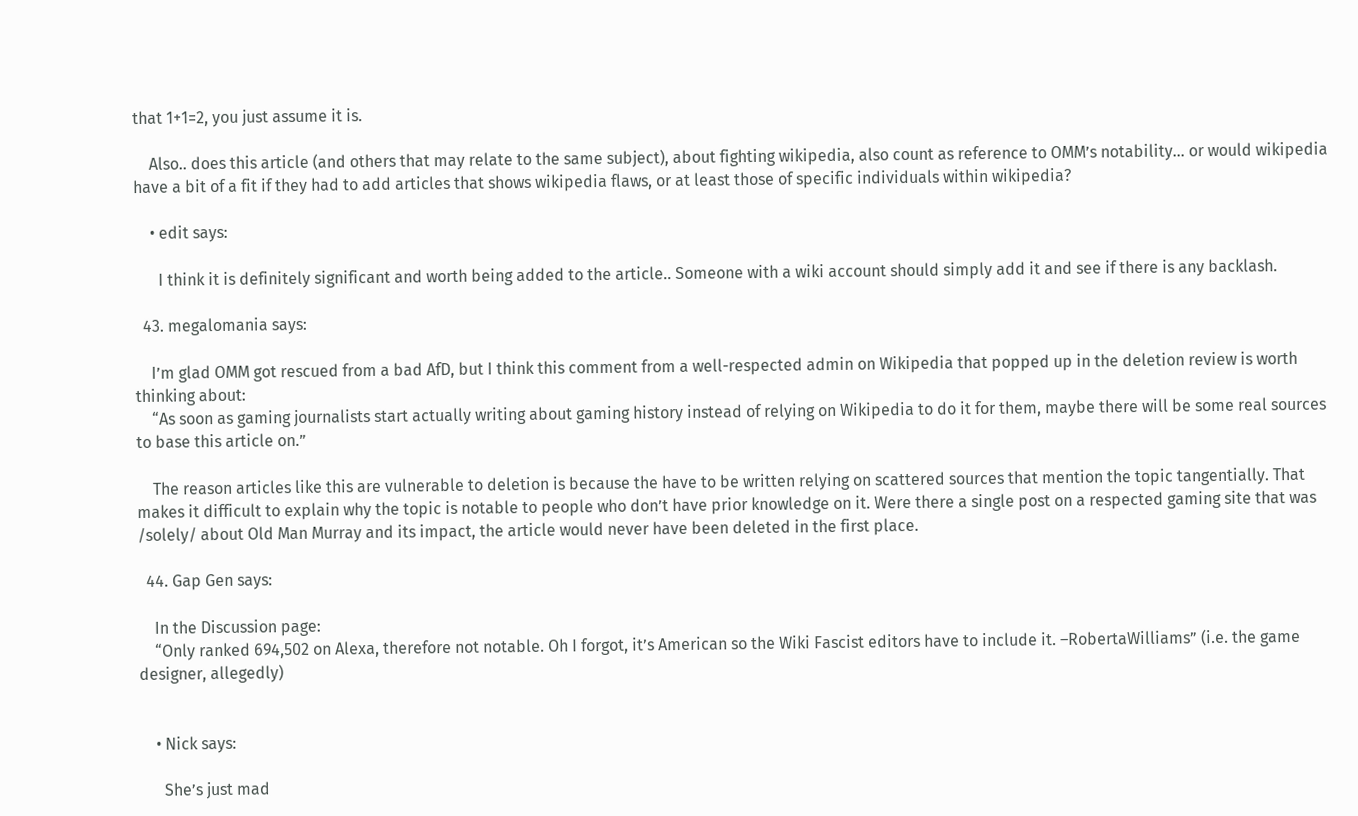that 1+1=2, you just assume it is.

    Also.. does this article (and others that may relate to the same subject), about fighting wikipedia, also count as reference to OMM’s notability… or would wikipedia have a bit of a fit if they had to add articles that shows wikipedia flaws, or at least those of specific individuals within wikipedia?

    • edit says:

      I think it is definitely significant and worth being added to the article.. Someone with a wiki account should simply add it and see if there is any backlash.

  43. megalomania says:

    I’m glad OMM got rescued from a bad AfD, but I think this comment from a well-respected admin on Wikipedia that popped up in the deletion review is worth thinking about:
    “As soon as gaming journalists start actually writing about gaming history instead of relying on Wikipedia to do it for them, maybe there will be some real sources to base this article on.”

    The reason articles like this are vulnerable to deletion is because the have to be written relying on scattered sources that mention the topic tangentially. That makes it difficult to explain why the topic is notable to people who don’t have prior knowledge on it. Were there a single post on a respected gaming site that was /solely/ about Old Man Murray and its impact, the article would never have been deleted in the first place.

  44. Gap Gen says:

    In the Discussion page:
    “Only ranked 694,502 on Alexa, therefore not notable. Oh I forgot, it’s American so the Wiki Fascist editors have to include it. –RobertaWilliams” (i.e. the game designer, allegedly)


    • Nick says:

      She’s just mad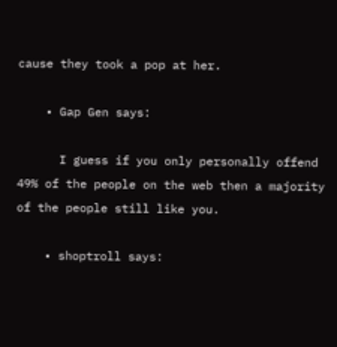cause they took a pop at her.

    • Gap Gen says:

      I guess if you only personally offend 49% of the people on the web then a majority of the people still like you.

    • shoptroll says: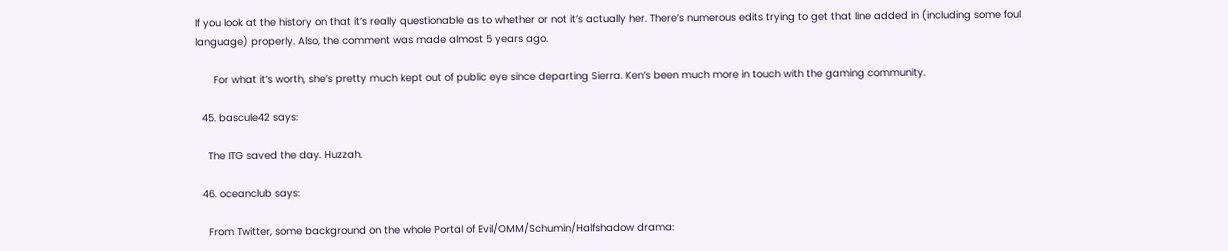If you look at the history on that it’s really questionable as to whether or not it’s actually her. There’s numerous edits trying to get that line added in (including some foul language) properly. Also, the comment was made almost 5 years ago.

      For what it’s worth, she’s pretty much kept out of public eye since departing Sierra. Ken’s been much more in touch with the gaming community.

  45. bascule42 says:

    The ITG saved the day. Huzzah.

  46. oceanclub says:

    From Twitter, some background on the whole Portal of Evil/OMM/Schumin/Halfshadow drama: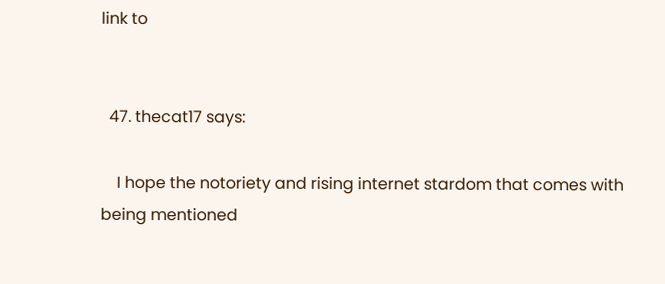link to


  47. thecat17 says:

    I hope the notoriety and rising internet stardom that comes with being mentioned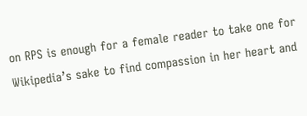on RPS is enough for a female reader to take one for Wikipedia’s sake to find compassion in her heart and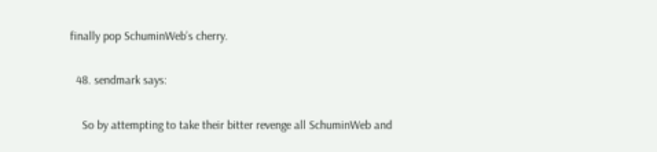finally pop SchuminWeb’s cherry.

  48. sendmark says:

    So by attempting to take their bitter revenge all SchuminWeb and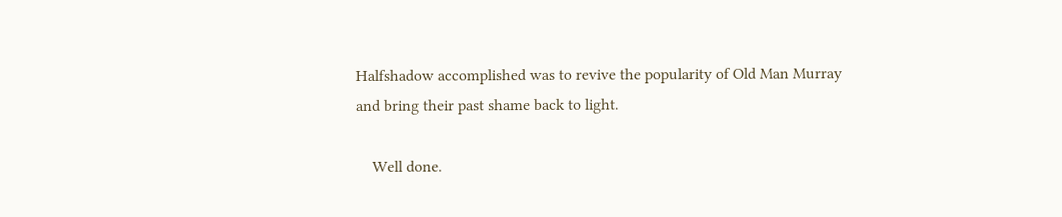Halfshadow accomplished was to revive the popularity of Old Man Murray and bring their past shame back to light.

    Well done.